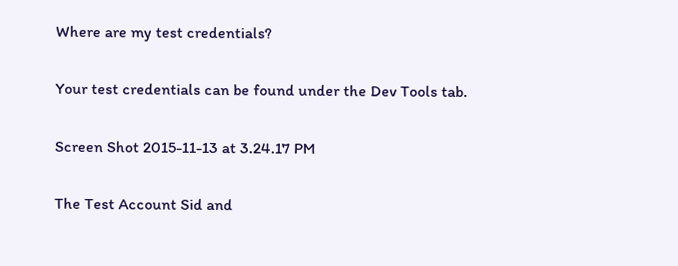Where are my test credentials?

Your test credentials can be found under the Dev Tools tab.

Screen Shot 2015-11-13 at 3.24.17 PM

The Test Account Sid and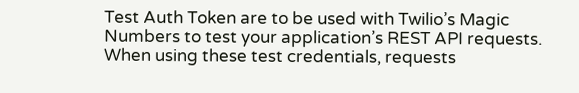Test Auth Token are to be used with Twilio’s Magic Numbers to test your application’s REST API requests. When using these test credentials, requests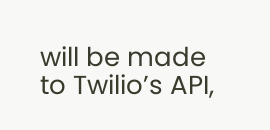will be made to Twilio’s API,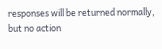responses will be returned normally, but no action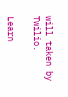will taken by Twilio.

Learn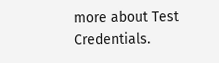more about Test Credentials.